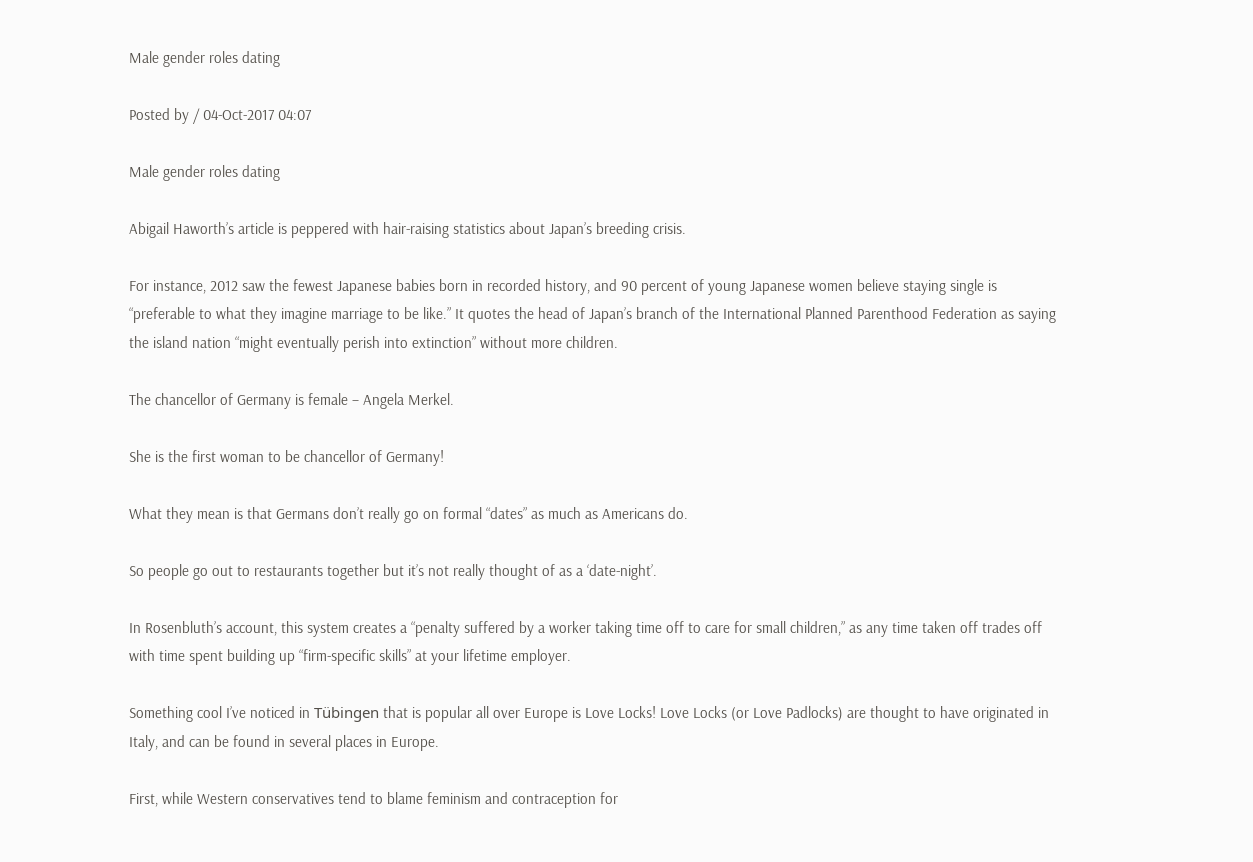Male gender roles dating

Posted by / 04-Oct-2017 04:07

Male gender roles dating

Abigail Haworth’s article is peppered with hair-raising statistics about Japan’s breeding crisis.

For instance, 2012 saw the fewest Japanese babies born in recorded history, and 90 percent of young Japanese women believe staying single is “preferable to what they imagine marriage to be like.” It quotes the head of Japan’s branch of the International Planned Parenthood Federation as saying the island nation “might eventually perish into extinction” without more children.

The chancellor of Germany is female – Angela Merkel.

She is the first woman to be chancellor of Germany!

What they mean is that Germans don’t really go on formal “dates” as much as Americans do.

So people go out to restaurants together but it’s not really thought of as a ‘date-night’.

In Rosenbluth’s account, this system creates a “penalty suffered by a worker taking time off to care for small children,” as any time taken off trades off with time spent building up “firm-specific skills” at your lifetime employer.

Something cool I’ve noticed in Tübingen that is popular all over Europe is Love Locks! Love Locks (or Love Padlocks) are thought to have originated in Italy, and can be found in several places in Europe.

First, while Western conservatives tend to blame feminism and contraception for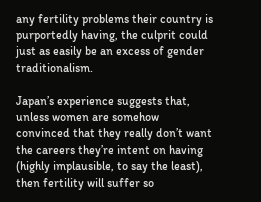any fertility problems their country is purportedly having, the culprit could just as easily be an excess of gender traditionalism.

Japan’s experience suggests that, unless women are somehow convinced that they really don’t want the careers they’re intent on having (highly implausible, to say the least), then fertility will suffer so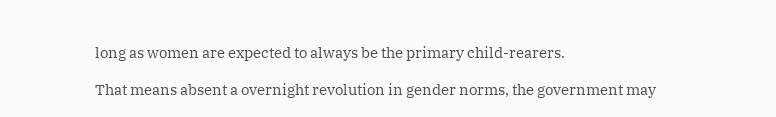long as women are expected to always be the primary child-rearers.

That means absent a overnight revolution in gender norms, the government may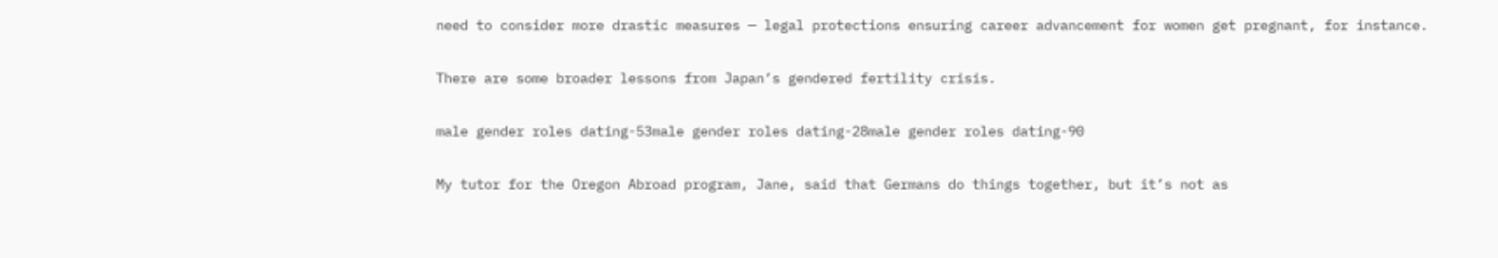need to consider more drastic measures — legal protections ensuring career advancement for women get pregnant, for instance.

There are some broader lessons from Japan’s gendered fertility crisis.

male gender roles dating-53male gender roles dating-28male gender roles dating-90

My tutor for the Oregon Abroad program, Jane, said that Germans do things together, but it’s not as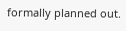formally planned out.